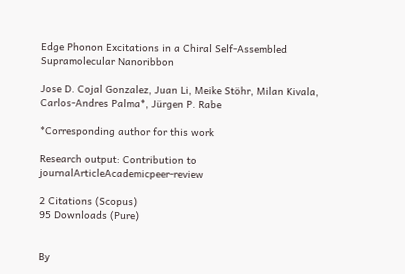Edge Phonon Excitations in a Chiral Self-Assembled Supramolecular Nanoribbon

Jose D. Cojal Gonzalez, Juan Li, Meike Stöhr, Milan Kivala, Carlos-Andres Palma*, Jürgen P. Rabe

*Corresponding author for this work

Research output: Contribution to journalArticleAcademicpeer-review

2 Citations (Scopus)
95 Downloads (Pure)


By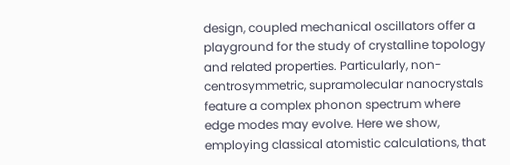design, coupled mechanical oscillators offer a playground for the study of crystalline topology and related properties. Particularly, non-centrosymmetric, supramolecular nanocrystals feature a complex phonon spectrum where edge modes may evolve. Here we show, employing classical atomistic calculations, that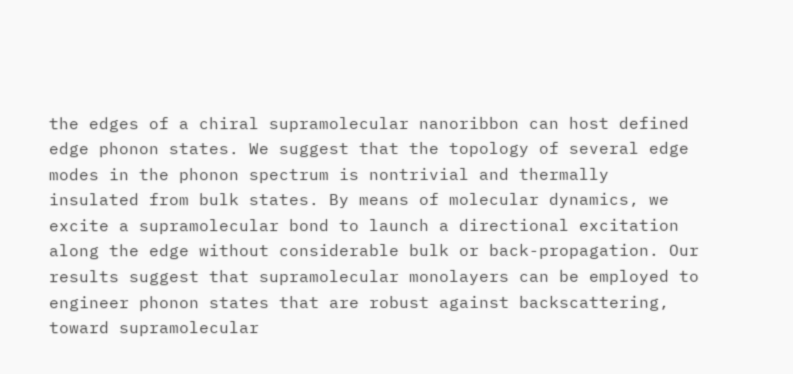the edges of a chiral supramolecular nanoribbon can host defined edge phonon states. We suggest that the topology of several edge modes in the phonon spectrum is nontrivial and thermally insulated from bulk states. By means of molecular dynamics, we excite a supramolecular bond to launch a directional excitation along the edge without considerable bulk or back-propagation. Our results suggest that supramolecular monolayers can be employed to engineer phonon states that are robust against backscattering, toward supramolecular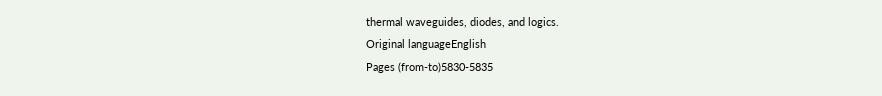thermal waveguides, diodes, and logics.
Original languageEnglish
Pages (from-to)5830-5835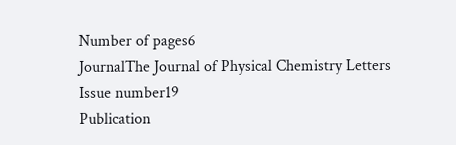Number of pages6
JournalThe Journal of Physical Chemistry Letters
Issue number19
Publication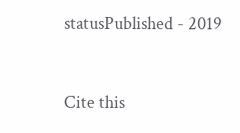statusPublished - 2019



Cite this